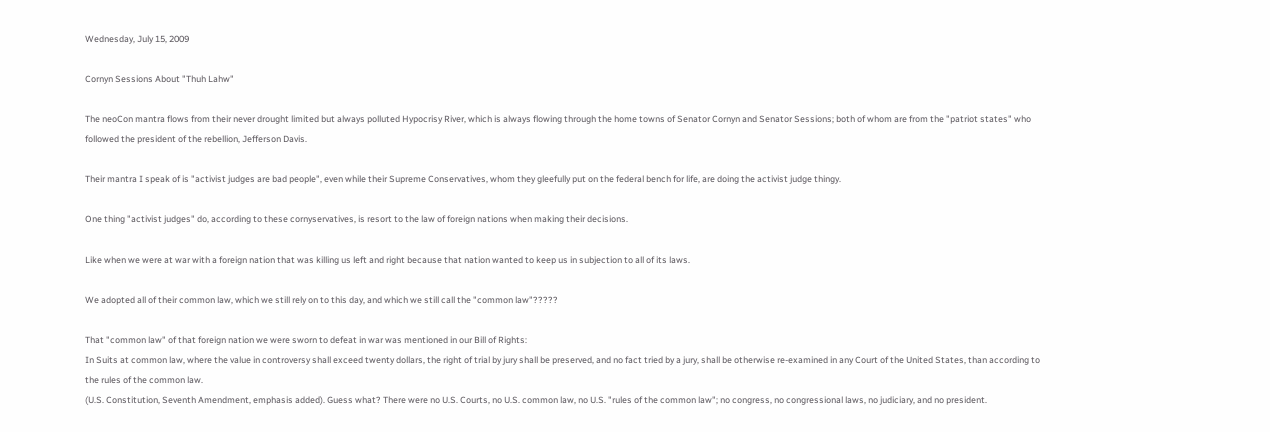Wednesday, July 15, 2009

Cornyn Sessions About "Thuh Lahw"

The neoCon mantra flows from their never drought limited but always polluted Hypocrisy River, which is always flowing through the home towns of Senator Cornyn and Senator Sessions; both of whom are from the "patriot states" who followed the president of the rebellion, Jefferson Davis.

Their mantra I speak of is "activist judges are bad people", even while their Supreme Conservatives, whom they gleefully put on the federal bench for life, are doing the activist judge thingy.

One thing "activist judges" do, according to these cornyservatives, is resort to the law of foreign nations when making their decisions.

Like when we were at war with a foreign nation that was killing us left and right because that nation wanted to keep us in subjection to all of its laws.

We adopted all of their common law, which we still rely on to this day, and which we still call the "common law"?????

That "common law" of that foreign nation we were sworn to defeat in war was mentioned in our Bill of Rights:
In Suits at common law, where the value in controversy shall exceed twenty dollars, the right of trial by jury shall be preserved, and no fact tried by a jury, shall be otherwise re-examined in any Court of the United States, than according to the rules of the common law.
(U.S. Constitution, Seventh Amendment, emphasis added). Guess what? There were no U.S. Courts, no U.S. common law, no U.S. "rules of the common law"; no congress, no congressional laws, no judiciary, and no president.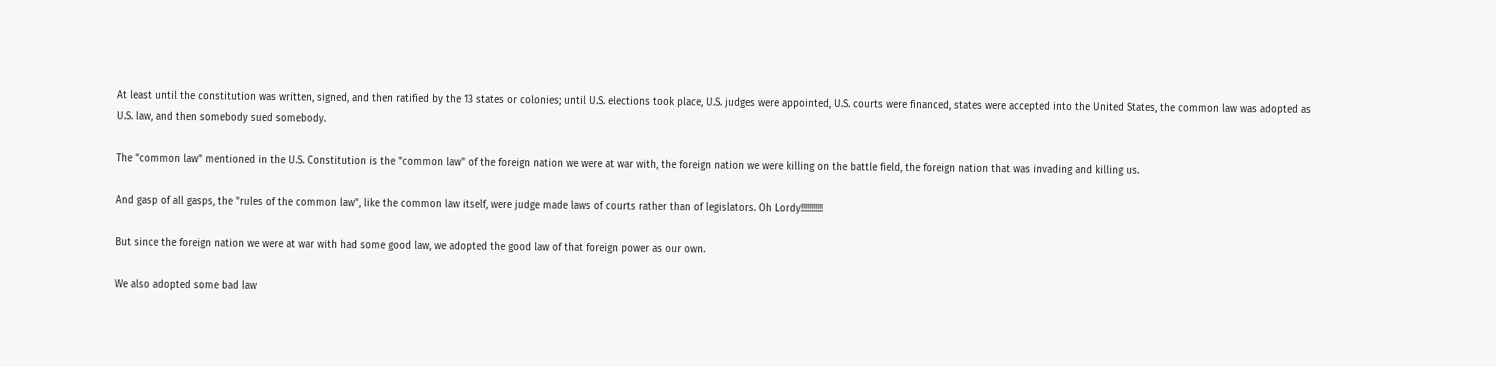At least until the constitution was written, signed, and then ratified by the 13 states or colonies; until U.S. elections took place, U.S. judges were appointed, U.S. courts were financed, states were accepted into the United States, the common law was adopted as U.S. law, and then somebody sued somebody.

The "common law" mentioned in the U.S. Constitution is the "common law" of the foreign nation we were at war with, the foreign nation we were killing on the battle field, the foreign nation that was invading and killing us.

And gasp of all gasps, the "rules of the common law", like the common law itself, were judge made laws of courts rather than of legislators. Oh Lordy!!!!!!!!!!!

But since the foreign nation we were at war with had some good law, we adopted the good law of that foreign power as our own.

We also adopted some bad law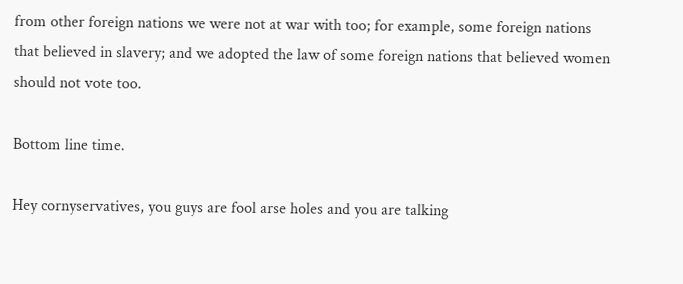from other foreign nations we were not at war with too; for example, some foreign nations that believed in slavery; and we adopted the law of some foreign nations that believed women should not vote too.

Bottom line time.

Hey cornyservatives, you guys are fool arse holes and you are talking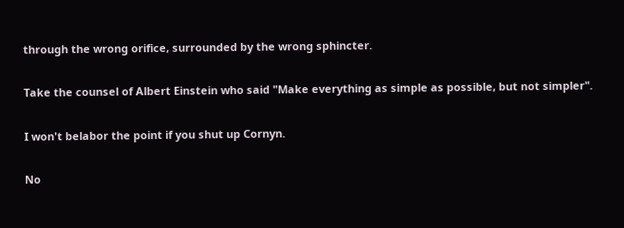through the wrong orifice, surrounded by the wrong sphincter.

Take the counsel of Albert Einstein who said "Make everything as simple as possible, but not simpler".

I won't belabor the point if you shut up Cornyn.

No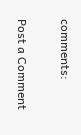comments:

Post a Comment